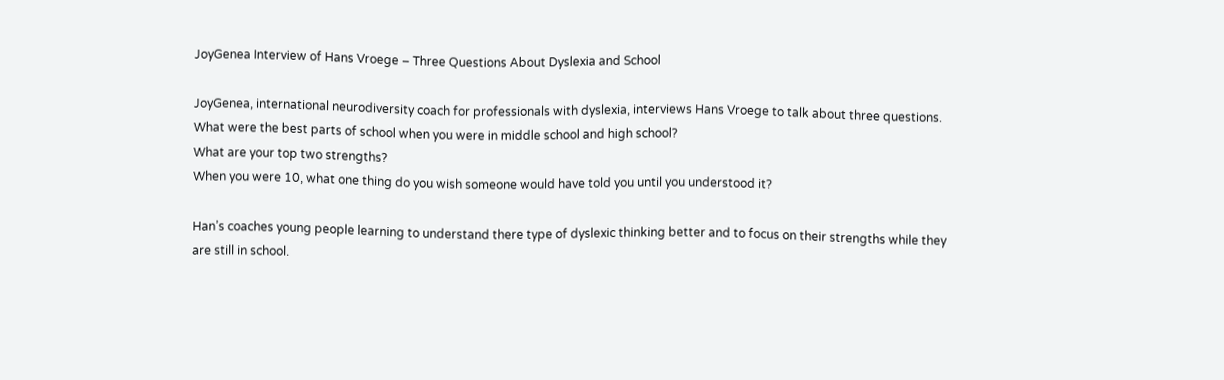JoyGenea Interview of Hans Vroege – Three Questions About Dyslexia and School

JoyGenea, international neurodiversity coach for professionals with dyslexia, interviews Hans Vroege to talk about three questions.
What were the best parts of school when you were in middle school and high school?
What are your top two strengths?
When you were 10, what one thing do you wish someone would have told you until you understood it?

Han’s coaches young people learning to understand there type of dyslexic thinking better and to focus on their strengths while they are still in school.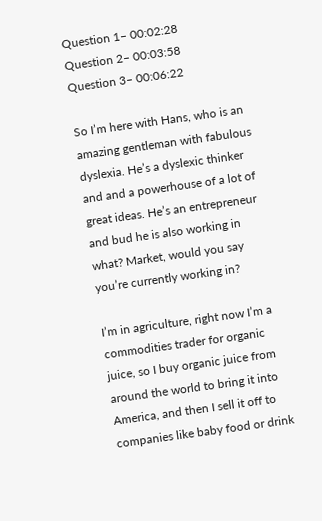Question 1– 00:02:28
Question 2– 00:03:58
Question 3– 00:06:22

So I’m here with Hans, who is an amazing gentleman with fabulous dyslexia. He’s a dyslexic thinker and and a powerhouse of a lot of great ideas. He’s an entrepreneur and bud he is also working in what? Market, would you say you’re currently working in?

I’m in agriculture, right now I’m a commodities trader for organic juice, so I buy organic juice from around the world to bring it into America, and then I sell it off to companies like baby food or drink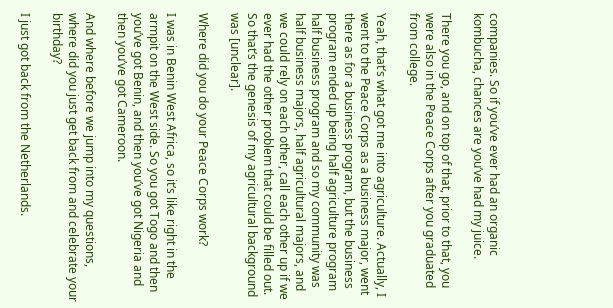companies. So if you’ve ever had an organic kombucha, chances are you’ve had my juice.

There you go, and on top of that, prior to that, you were also in the Peace Corps after you graduated from college.

Yeah, that’s what got me into agriculture. Actually, I went to the Peace Corps as a business major, went there as for a business program, but the business program ended up being half agriculture program half business program and so my community was half business majors, half agricultural majors, and we could rely on each other, call each other up if we ever had the other problem that could be filled out. So that’s the genesis of my agricultural background was [unclear].

Where did you do your Peace Corps work?

I was in Benin West Africa, so it’s like right in the armpit on the West side. So you got Togo and then you’ve got Benin, and then you’ve got Nigeria and then you’ve got Cameroon.

And where before we jump into my questions, where did you just get back from and celebrate your birthday?

I just got back from the Netherlands.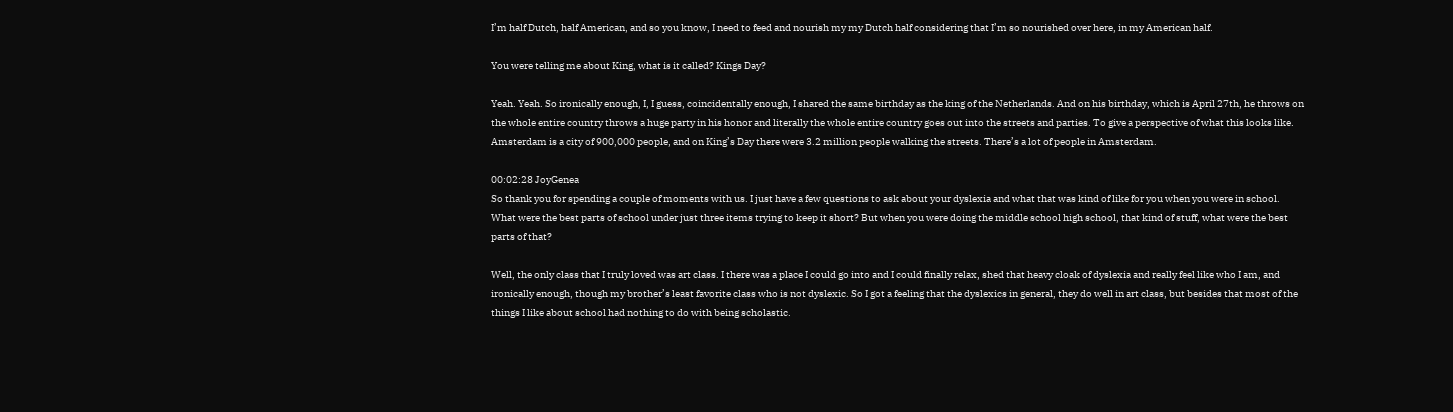I’m half Dutch, half American, and so you know, I need to feed and nourish my my Dutch half considering that I’m so nourished over here, in my American half.

You were telling me about King, what is it called? Kings Day?

Yeah. Yeah. So ironically enough, I, I guess, coincidentally enough, I shared the same birthday as the king of the Netherlands. And on his birthday, which is April 27th, he throws on the whole entire country throws a huge party in his honor and literally the whole entire country goes out into the streets and parties. To give a perspective of what this looks like. Amsterdam is a city of 900,000 people, and on King’s Day there were 3.2 million people walking the streets. There’s a lot of people in Amsterdam.

00:02:28 JoyGenea
So thank you for spending a couple of moments with us. I just have a few questions to ask about your dyslexia and what that was kind of like for you when you were in school.
What were the best parts of school under just three items trying to keep it short? But when you were doing the middle school high school, that kind of stuff, what were the best parts of that?

Well, the only class that I truly loved was art class. I there was a place I could go into and I could finally relax, shed that heavy cloak of dyslexia and really feel like who I am, and ironically enough, though my brother’s least favorite class who is not dyslexic. So I got a feeling that the dyslexics in general, they do well in art class, but besides that most of the things I like about school had nothing to do with being scholastic.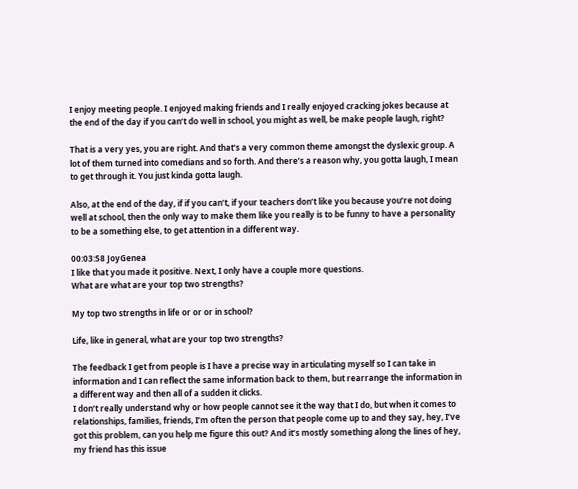I enjoy meeting people. I enjoyed making friends and I really enjoyed cracking jokes because at the end of the day if you can’t do well in school, you might as well, be make people laugh, right?

That is a very yes, you are right. And that’s a very common theme amongst the dyslexic group. A lot of them turned into comedians and so forth. And there’s a reason why, you gotta laugh, I mean to get through it. You just kinda gotta laugh.

Also, at the end of the day, if if you can’t, if your teachers don’t like you because you’re not doing well at school, then the only way to make them like you really is to be funny to have a personality to be a something else, to get attention in a different way.

00:03:58 JoyGenea
I like that you made it positive. Next, I only have a couple more questions.
What are what are your top two strengths?

My top two strengths in life or or or in school?

Life, like in general, what are your top two strengths?

The feedback I get from people is I have a precise way in articulating myself so I can take in information and I can reflect the same information back to them, but rearrange the information in a different way and then all of a sudden it clicks.
I don’t really understand why or how people cannot see it the way that I do, but when it comes to relationships, families, friends, I’m often the person that people come up to and they say, hey, I’ve got this problem, can you help me figure this out? And it’s mostly something along the lines of hey, my friend has this issue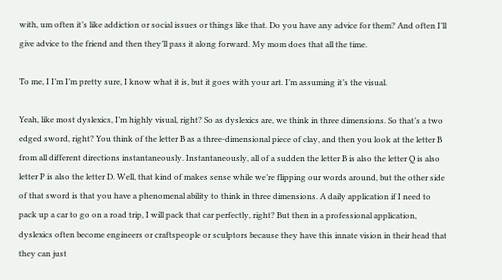with, um often it’s like addiction or social issues or things like that. Do you have any advice for them? And often I’ll give advice to the friend and then they’ll pass it along forward. My mom does that all the time.

To me, I I’m I’m pretty sure, I know what it is, but it goes with your art. I’m assuming it’s the visual.

Yeah, like most dyslexics, I’m highly visual, right? So as dyslexics are, we think in three dimensions. So that’s a two edged sword, right? You think of the letter B as a three-dimensional piece of clay, and then you look at the letter B from all different directions instantaneously. Instantaneously, all of a sudden the letter B is also the letter Q is also letter P is also the letter D. Well, that kind of makes sense while we’re flipping our words around, but the other side of that sword is that you have a phenomenal ability to think in three dimensions. A daily application if I need to pack up a car to go on a road trip, I will pack that car perfectly, right? But then in a professional application, dyslexics often become engineers or craftspeople or sculptors because they have this innate vision in their head that they can just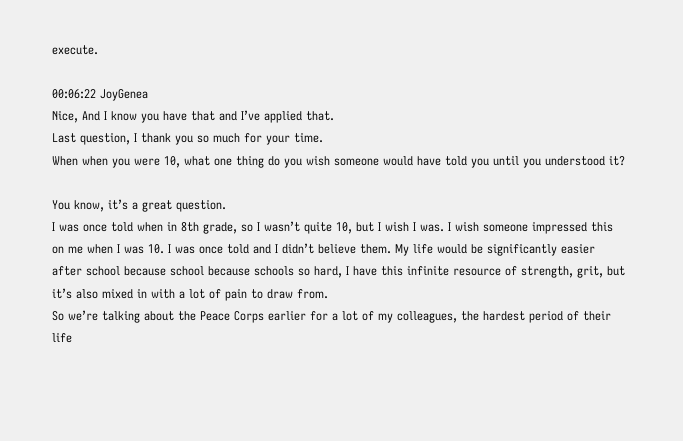execute.

00:06:22 JoyGenea
Nice, And I know you have that and I’ve applied that.
Last question, I thank you so much for your time.
When when you were 10, what one thing do you wish someone would have told you until you understood it?

You know, it’s a great question.
I was once told when in 8th grade, so I wasn’t quite 10, but I wish I was. I wish someone impressed this on me when I was 10. I was once told and I didn’t believe them. My life would be significantly easier after school because school because schools so hard, I have this infinite resource of strength, grit, but it’s also mixed in with a lot of pain to draw from.
So we’re talking about the Peace Corps earlier for a lot of my colleagues, the hardest period of their life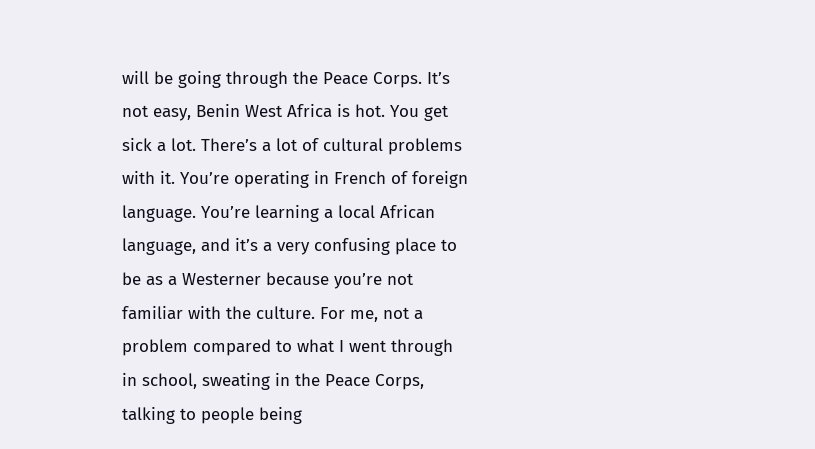will be going through the Peace Corps. It’s not easy, Benin West Africa is hot. You get sick a lot. There’s a lot of cultural problems with it. You’re operating in French of foreign language. You’re learning a local African language, and it’s a very confusing place to be as a Westerner because you’re not familiar with the culture. For me, not a problem compared to what I went through in school, sweating in the Peace Corps, talking to people being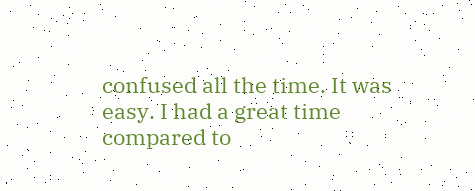confused all the time. It was easy. I had a great time compared to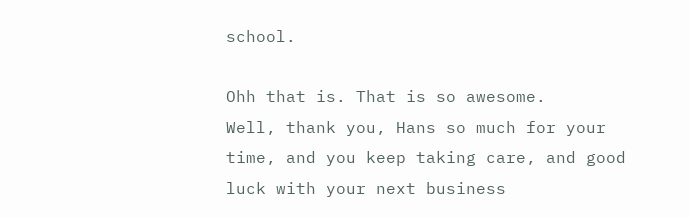school.

Ohh that is. That is so awesome.
Well, thank you, Hans so much for your time, and you keep taking care, and good luck with your next business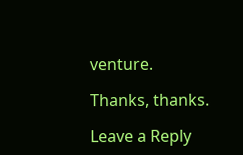venture.

Thanks, thanks.

Leave a Reply